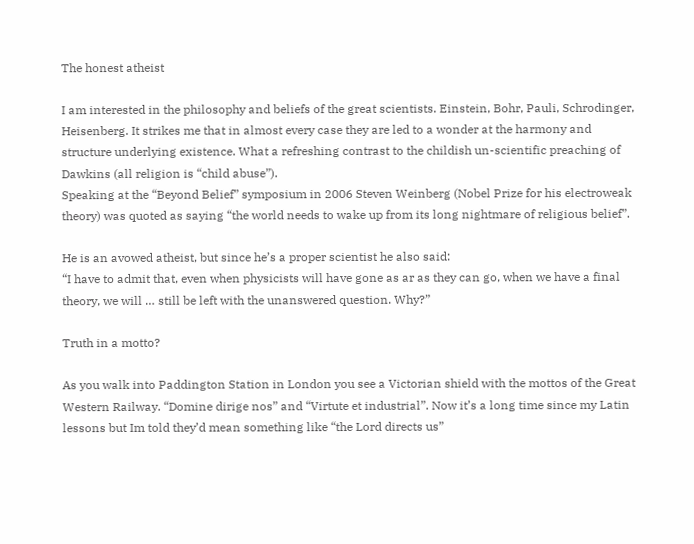The honest atheist

I am interested in the philosophy and beliefs of the great scientists. Einstein, Bohr, Pauli, Schrodinger, Heisenberg. It strikes me that in almost every case they are led to a wonder at the harmony and structure underlying existence. What a refreshing contrast to the childish un-scientific preaching of Dawkins (all religion is “child abuse”).
Speaking at the “Beyond Belief” symposium in 2006 Steven Weinberg (Nobel Prize for his electroweak theory) was quoted as saying “the world needs to wake up from its long nightmare of religious belief”.

He is an avowed atheist, but since he’s a proper scientist he also said:
“I have to admit that, even when physicists will have gone as ar as they can go, when we have a final theory, we will … still be left with the unanswered question. Why?”

Truth in a motto?

As you walk into Paddington Station in London you see a Victorian shield with the mottos of the Great Western Railway. “Domine dirige nos” and “Virtute et industrial”. Now it’s a long time since my Latin lessons but Im told they’d mean something like “the Lord directs us”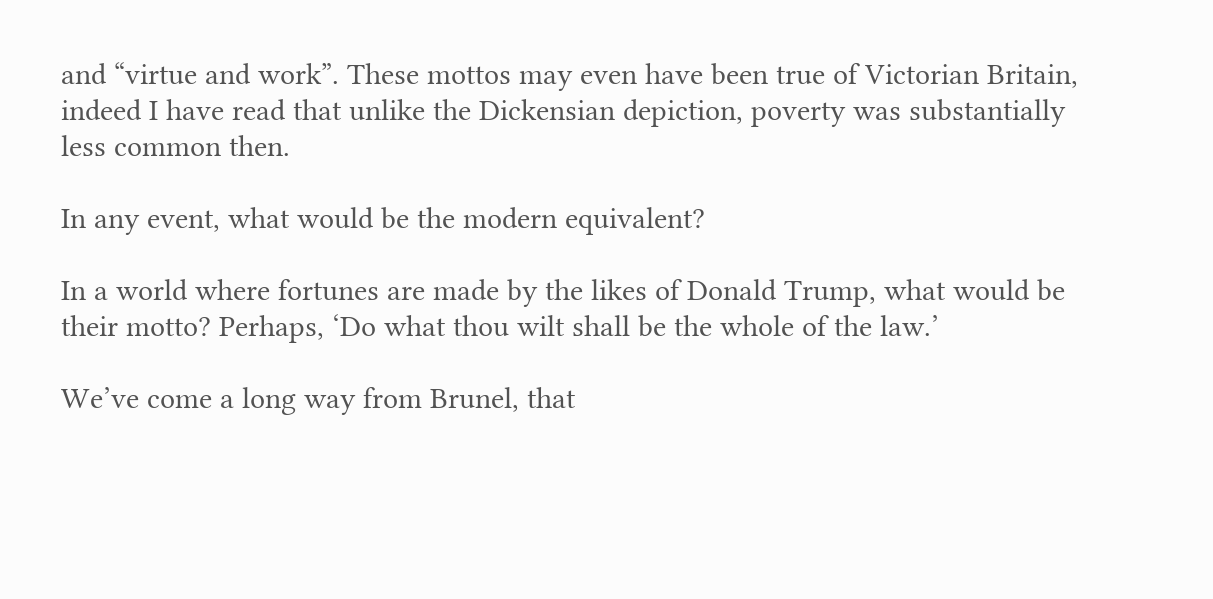and “virtue and work”. These mottos may even have been true of Victorian Britain, indeed I have read that unlike the Dickensian depiction, poverty was substantially less common then.

In any event, what would be the modern equivalent?

In a world where fortunes are made by the likes of Donald Trump, what would be their motto? Perhaps, ‘Do what thou wilt shall be the whole of the law.’

We’ve come a long way from Brunel, that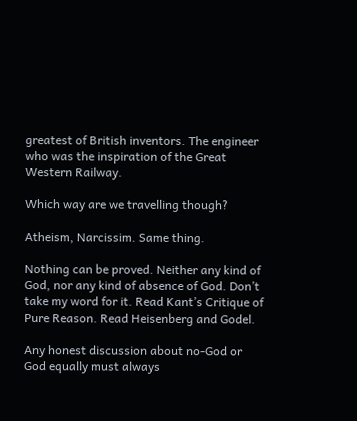greatest of British inventors. The engineer who was the inspiration of the Great Western Railway.

Which way are we travelling though?

Atheism, Narcissim. Same thing.

Nothing can be proved. Neither any kind of God, nor any kind of absence of God. Don’t take my word for it. Read Kant’s Critique of Pure Reason. Read Heisenberg and Godel.

Any honest discussion about no-God or God equally must always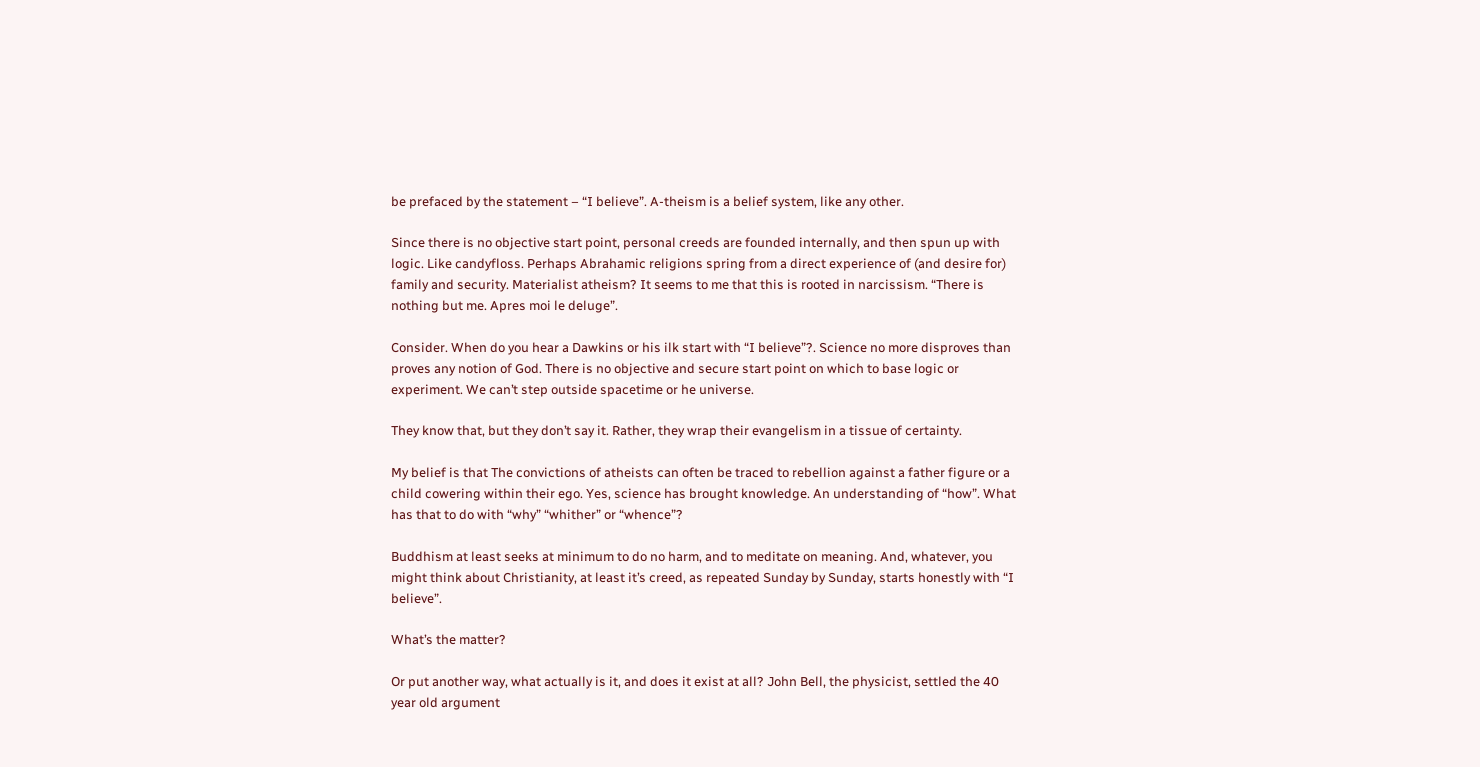be prefaced by the statement – “I believe”. A-theism is a belief system, like any other.

Since there is no objective start point, personal creeds are founded internally, and then spun up with logic. Like candyfloss. Perhaps Abrahamic religions spring from a direct experience of (and desire for) family and security. Materialist atheism? It seems to me that this is rooted in narcissism. “There is nothing but me. Apres moi le deluge”.

Consider. When do you hear a Dawkins or his ilk start with “I believe”?. Science no more disproves than proves any notion of God. There is no objective and secure start point on which to base logic or experiment. We can’t step outside spacetime or he universe.

They know that, but they don’t say it. Rather, they wrap their evangelism in a tissue of certainty.

My belief is that The convictions of atheists can often be traced to rebellion against a father figure or a child cowering within their ego. Yes, science has brought knowledge. An understanding of “how”. What has that to do with “why” “whither” or “whence”?

Buddhism at least seeks at minimum to do no harm, and to meditate on meaning. And, whatever, you might think about Christianity, at least it’s creed, as repeated Sunday by Sunday, starts honestly with “I believe”.

What’s the matter?

Or put another way, what actually is it, and does it exist at all? John Bell, the physicist, settled the 40 year old argument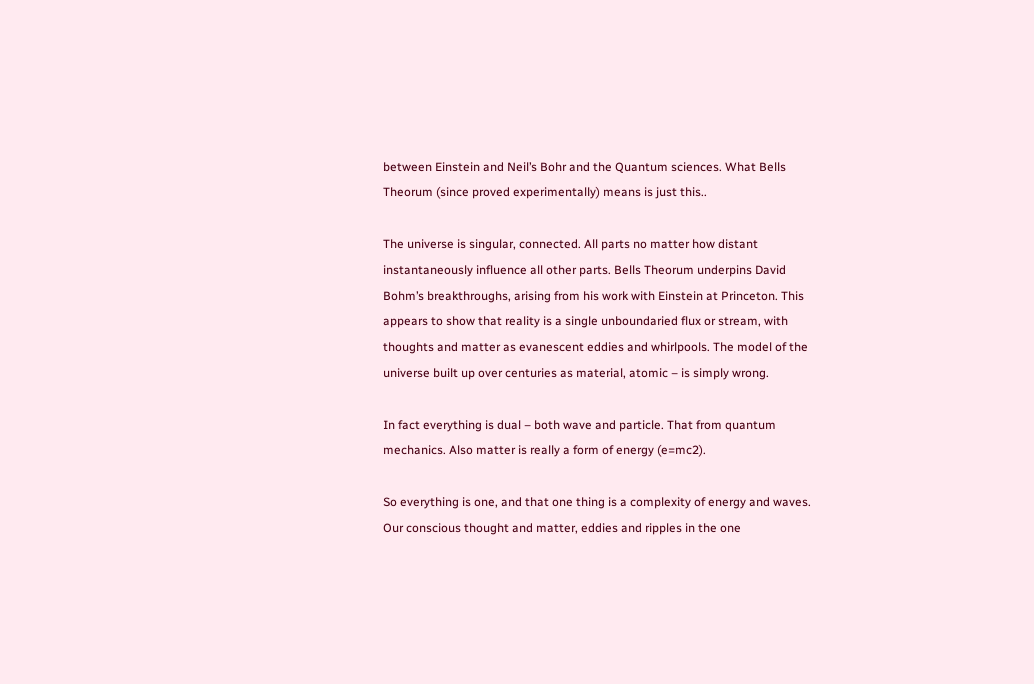between Einstein and Neil’s Bohr and the Quantum sciences. What Bells Theorum (since proved experimentally) means is just this..

The universe is singular, connected. All parts no matter how distant instantaneously influence all other parts. Bells Theorum underpins David Bohm’s breakthroughs, arising from his work with Einstein at Princeton. This appears to show that reality is a single unboundaried flux or stream, with thoughts and matter as evanescent eddies and whirlpools. The model of the universe built up over centuries as material, atomic – is simply wrong.

In fact everything is dual – both wave and particle. That from quantum mechanics. Also matter is really a form of energy (e=mc2).

So everything is one, and that one thing is a complexity of energy and waves. Our conscious thought and matter, eddies and ripples in the one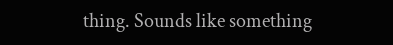thing. Sounds like something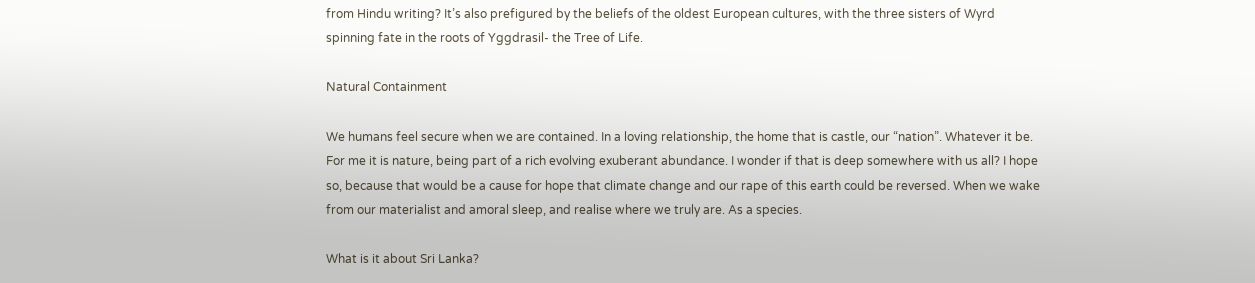from Hindu writing? It’s also prefigured by the beliefs of the oldest European cultures, with the three sisters of Wyrd spinning fate in the roots of Yggdrasil- the Tree of Life.

Natural Containment

We humans feel secure when we are contained. In a loving relationship, the home that is castle, our “nation”. Whatever it be. For me it is nature, being part of a rich evolving exuberant abundance. I wonder if that is deep somewhere with us all? I hope so, because that would be a cause for hope that climate change and our rape of this earth could be reversed. When we wake from our materialist and amoral sleep, and realise where we truly are. As a species.

What is it about Sri Lanka?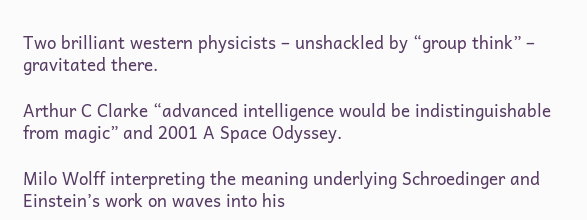Two brilliant western physicists – unshackled by “group think” – gravitated there.

Arthur C Clarke “advanced intelligence would be indistinguishable from magic” and 2001 A Space Odyssey.

Milo Wolff interpreting the meaning underlying Schroedinger and Einstein’s work on waves into his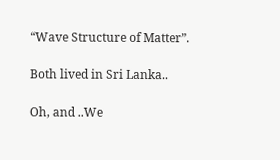“Wave Structure of Matter”.

Both lived in Sri Lanka..

Oh, and ..We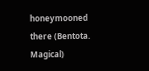honeymooned there (Bentota. Magical)